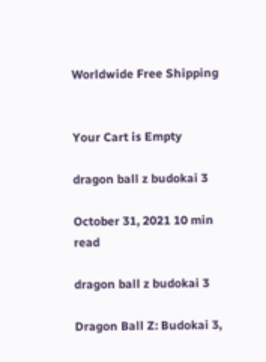Worldwide Free Shipping


Your Cart is Empty

dragon ball z budokai 3

October 31, 2021 10 min read

dragon ball z budokai 3

Dragon Ball Z: Budokai 3,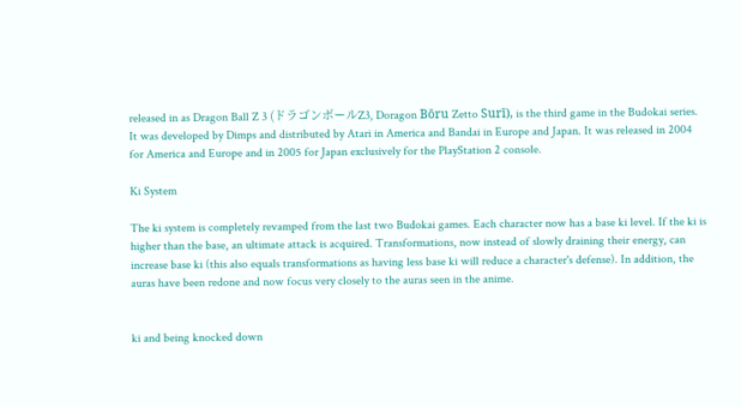released in as Dragon Ball Z 3 (ドラゴンボールZ3, Doragon Bōru Zetto Surī), is the third game in the Budokai series. It was developed by Dimps and distributed by Atari in America and Bandai in Europe and Japan. It was released in 2004 for America and Europe and in 2005 for Japan exclusively for the PlayStation 2 console.

Ki System

The ki system is completely revamped from the last two Budokai games. Each character now has a base ki level. If the ki is higher than the base, an ultimate attack is acquired. Transformations, now instead of slowly draining their energy, can increase base ki (this also equals transformations as having less base ki will reduce a character's defense). In addition, the auras have been redone and now focus very closely to the auras seen in the anime.


ki and being knocked down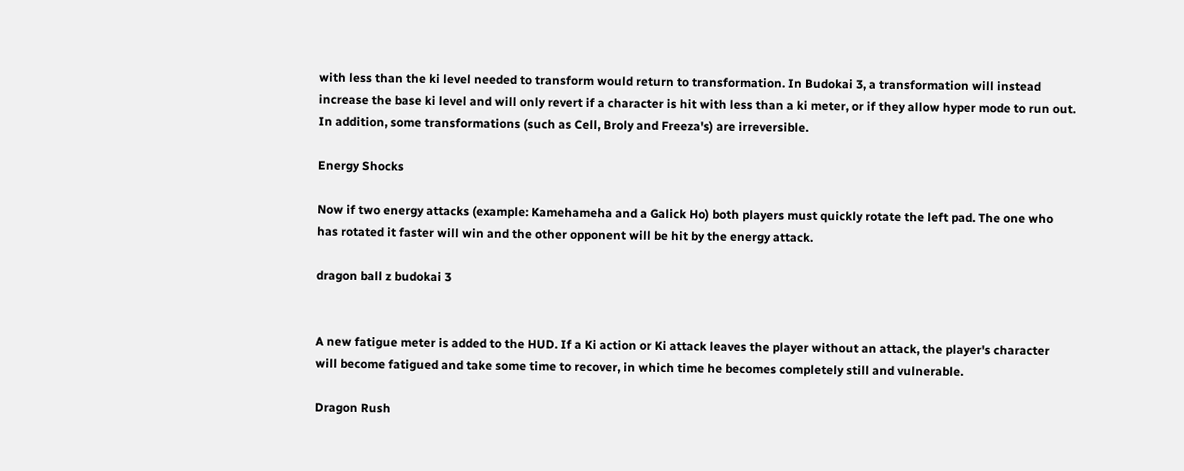with less than the ki level needed to transform would return to transformation. In Budokai 3, a transformation will instead increase the base ki level and will only revert if a character is hit with less than a ki meter, or if they allow hyper mode to run out. In addition, some transformations (such as Cell, Broly and Freeza's) are irreversible.

Energy Shocks

Now if two energy attacks (example: Kamehameha and a Galick Ho) both players must quickly rotate the left pad. The one who has rotated it faster will win and the other opponent will be hit by the energy attack.

dragon ball z budokai 3


A new fatigue meter is added to the HUD. If a Ki action or Ki attack leaves the player without an attack, the player's character will become fatigued and take some time to recover, in which time he becomes completely still and vulnerable.

Dragon Rush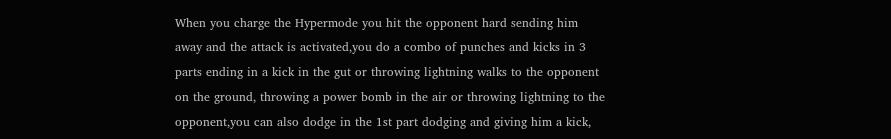When you charge the Hypermode you hit the opponent hard sending him away and the attack is activated,you do a combo of punches and kicks in 3 parts ending in a kick in the gut or throwing lightning walks to the opponent on the ground, throwing a power bomb in the air or throwing lightning to the opponent,you can also dodge in the 1st part dodging and giving him a kick,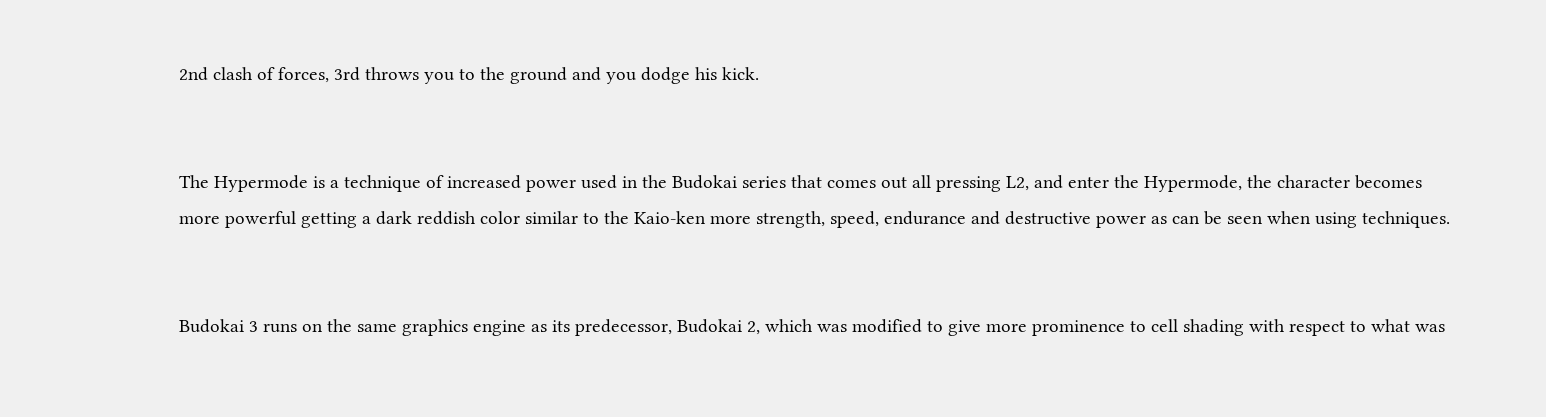2nd clash of forces, 3rd throws you to the ground and you dodge his kick.


The Hypermode is a technique of increased power used in the Budokai series that comes out all pressing L2, and enter the Hypermode, the character becomes more powerful getting a dark reddish color similar to the Kaio-ken more strength, speed, endurance and destructive power as can be seen when using techniques.


Budokai 3 runs on the same graphics engine as its predecessor, Budokai 2, which was modified to give more prominence to cell shading with respect to what was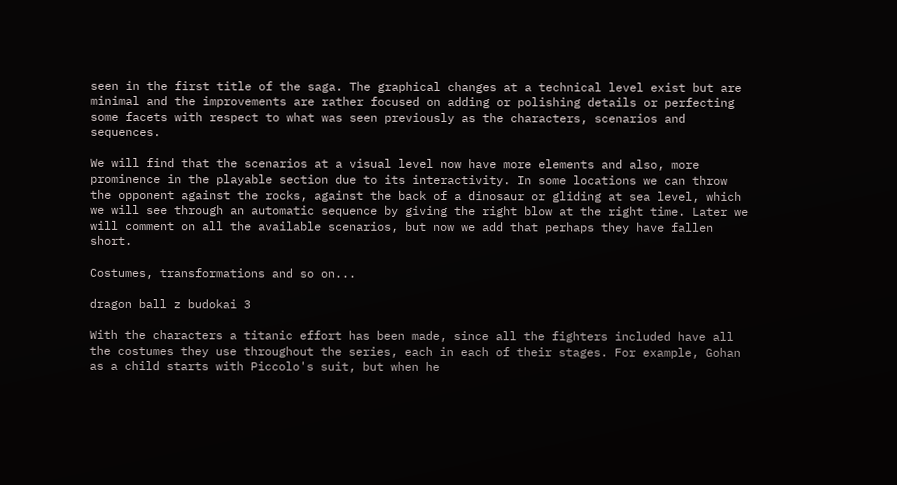seen in the first title of the saga. The graphical changes at a technical level exist but are minimal and the improvements are rather focused on adding or polishing details or perfecting some facets with respect to what was seen previously as the characters, scenarios and sequences.

We will find that the scenarios at a visual level now have more elements and also, more prominence in the playable section due to its interactivity. In some locations we can throw the opponent against the rocks, against the back of a dinosaur or gliding at sea level, which we will see through an automatic sequence by giving the right blow at the right time. Later we will comment on all the available scenarios, but now we add that perhaps they have fallen short.

Costumes, transformations and so on...

dragon ball z budokai 3

With the characters a titanic effort has been made, since all the fighters included have all the costumes they use throughout the series, each in each of their stages. For example, Gohan as a child starts with Piccolo's suit, but when he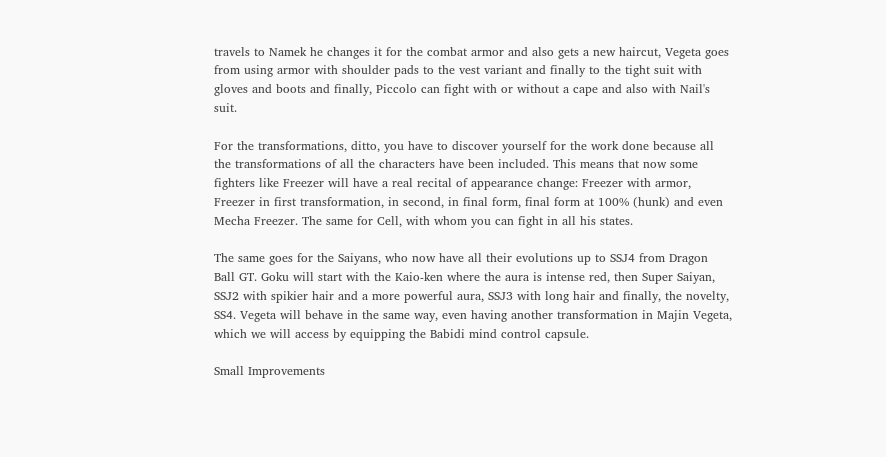travels to Namek he changes it for the combat armor and also gets a new haircut, Vegeta goes from using armor with shoulder pads to the vest variant and finally to the tight suit with gloves and boots and finally, Piccolo can fight with or without a cape and also with Nail's suit.

For the transformations, ditto, you have to discover yourself for the work done because all the transformations of all the characters have been included. This means that now some fighters like Freezer will have a real recital of appearance change: Freezer with armor, Freezer in first transformation, in second, in final form, final form at 100% (hunk) and even Mecha Freezer. The same for Cell, with whom you can fight in all his states.

The same goes for the Saiyans, who now have all their evolutions up to SSJ4 from Dragon Ball GT. Goku will start with the Kaio-ken where the aura is intense red, then Super Saiyan, SSJ2 with spikier hair and a more powerful aura, SSJ3 with long hair and finally, the novelty, SS4. Vegeta will behave in the same way, even having another transformation in Majin Vegeta, which we will access by equipping the Babidi mind control capsule.

Small Improvements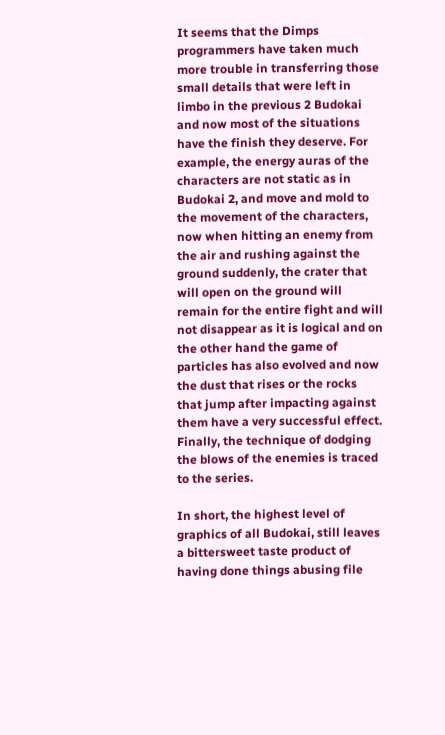It seems that the Dimps programmers have taken much more trouble in transferring those small details that were left in limbo in the previous 2 Budokai and now most of the situations have the finish they deserve. For example, the energy auras of the characters are not static as in Budokai 2, and move and mold to the movement of the characters, now when hitting an enemy from the air and rushing against the ground suddenly, the crater that will open on the ground will remain for the entire fight and will not disappear as it is logical and on the other hand the game of particles has also evolved and now the dust that rises or the rocks that jump after impacting against them have a very successful effect. Finally, the technique of dodging the blows of the enemies is traced to the series.

In short, the highest level of graphics of all Budokai, still leaves a bittersweet taste product of having done things abusing file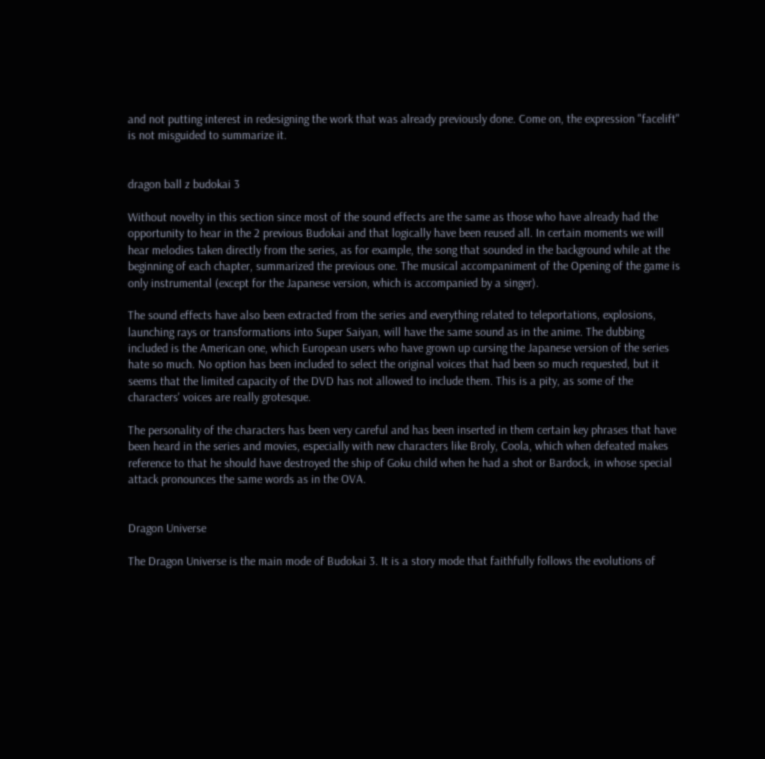and not putting interest in redesigning the work that was already previously done. Come on, the expression "facelift" is not misguided to summarize it.


dragon ball z budokai 3

Without novelty in this section since most of the sound effects are the same as those who have already had the opportunity to hear in the 2 previous Budokai and that logically have been reused all. In certain moments we will hear melodies taken directly from the series, as for example, the song that sounded in the background while at the beginning of each chapter, summarized the previous one. The musical accompaniment of the Opening of the game is only instrumental (except for the Japanese version, which is accompanied by a singer).

The sound effects have also been extracted from the series and everything related to teleportations, explosions, launching rays or transformations into Super Saiyan, will have the same sound as in the anime. The dubbing included is the American one, which European users who have grown up cursing the Japanese version of the series hate so much. No option has been included to select the original voices that had been so much requested, but it seems that the limited capacity of the DVD has not allowed to include them. This is a pity, as some of the characters' voices are really grotesque.

The personality of the characters has been very careful and has been inserted in them certain key phrases that have been heard in the series and movies, especially with new characters like Broly, Coola, which when defeated makes reference to that he should have destroyed the ship of Goku child when he had a shot or Bardock, in whose special attack pronounces the same words as in the OVA.


Dragon Universe

The Dragon Universe is the main mode of Budokai 3. It is a story mode that faithfully follows the evolutions of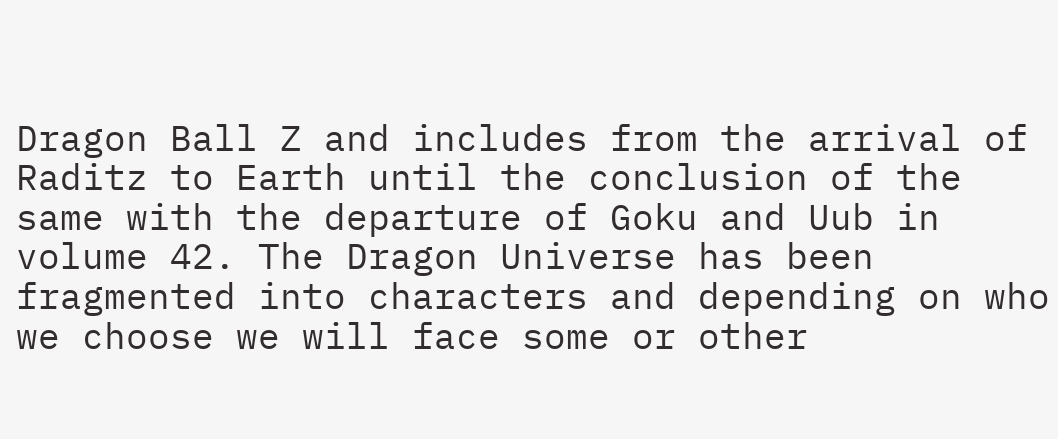Dragon Ball Z and includes from the arrival of Raditz to Earth until the conclusion of the same with the departure of Goku and Uub in volume 42. The Dragon Universe has been fragmented into characters and depending on who we choose we will face some or other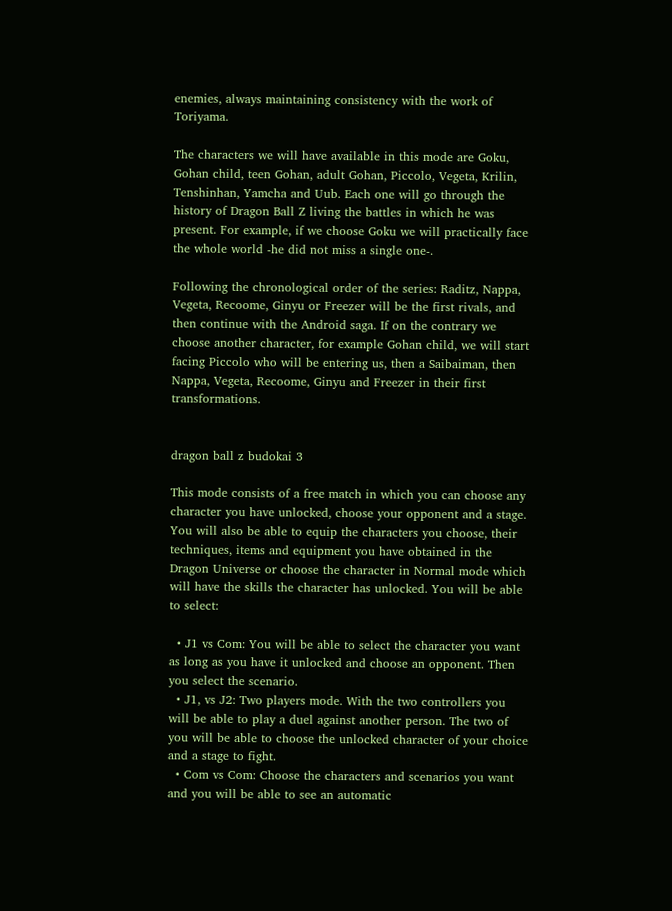enemies, always maintaining consistency with the work of Toriyama.

The characters we will have available in this mode are Goku, Gohan child, teen Gohan, adult Gohan, Piccolo, Vegeta, Krilin, Tenshinhan, Yamcha and Uub. Each one will go through the history of Dragon Ball Z living the battles in which he was present. For example, if we choose Goku we will practically face the whole world -he did not miss a single one-.

Following the chronological order of the series: Raditz, Nappa, Vegeta, Recoome, Ginyu or Freezer will be the first rivals, and then continue with the Android saga. If on the contrary we choose another character, for example Gohan child, we will start facing Piccolo who will be entering us, then a Saibaiman, then Nappa, Vegeta, Recoome, Ginyu and Freezer in their first transformations.


dragon ball z budokai 3

This mode consists of a free match in which you can choose any character you have unlocked, choose your opponent and a stage. You will also be able to equip the characters you choose, their techniques, items and equipment you have obtained in the Dragon Universe or choose the character in Normal mode which will have the skills the character has unlocked. You will be able to select:

  • J1 vs Com: You will be able to select the character you want as long as you have it unlocked and choose an opponent. Then you select the scenario.
  • J1, vs J2: Two players mode. With the two controllers you will be able to play a duel against another person. The two of you will be able to choose the unlocked character of your choice and a stage to fight.
  • Com vs Com: Choose the characters and scenarios you want and you will be able to see an automatic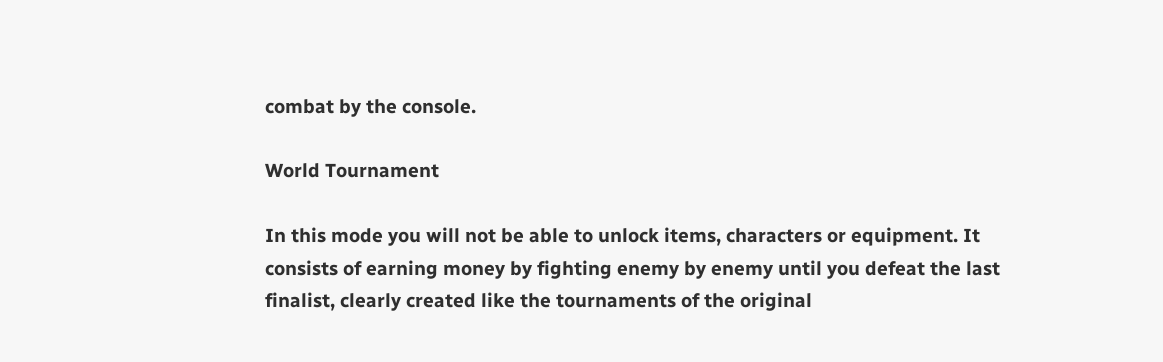combat by the console.

World Tournament

In this mode you will not be able to unlock items, characters or equipment. It consists of earning money by fighting enemy by enemy until you defeat the last finalist, clearly created like the tournaments of the original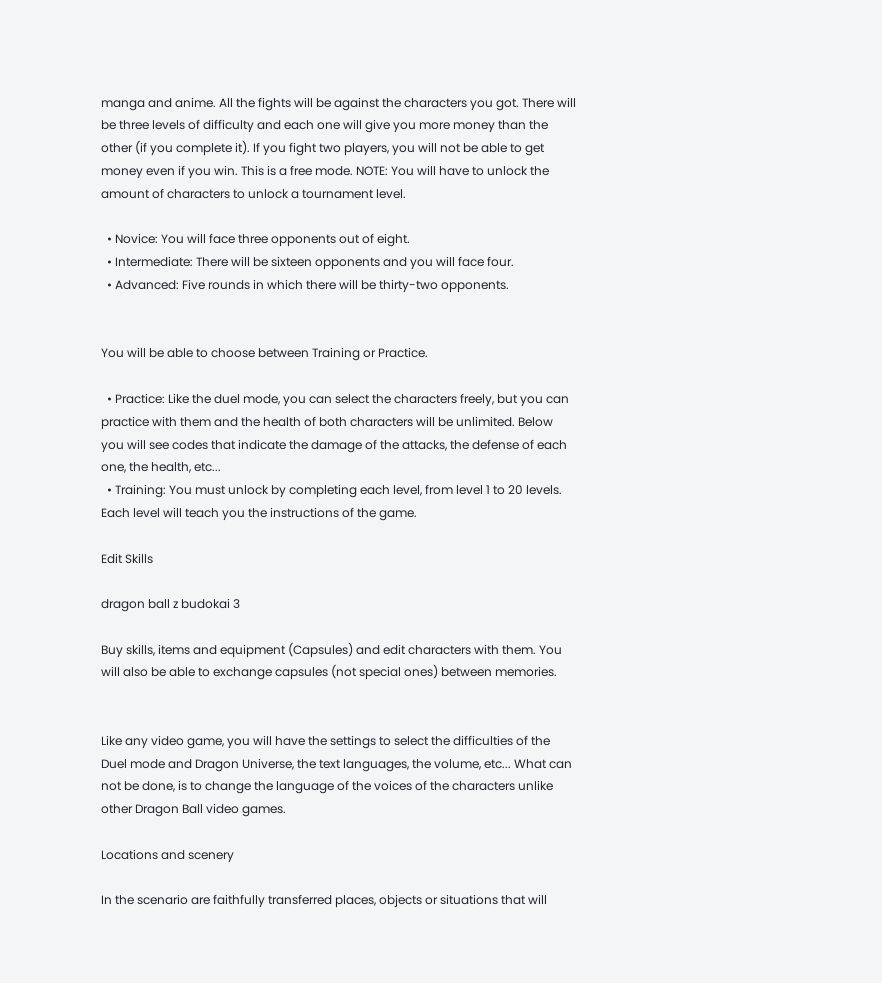manga and anime. All the fights will be against the characters you got. There will be three levels of difficulty and each one will give you more money than the other (if you complete it). If you fight two players, you will not be able to get money even if you win. This is a free mode. NOTE: You will have to unlock the amount of characters to unlock a tournament level.

  • Novice: You will face three opponents out of eight.
  • Intermediate: There will be sixteen opponents and you will face four.
  • Advanced: Five rounds in which there will be thirty-two opponents.


You will be able to choose between Training or Practice.

  • Practice: Like the duel mode, you can select the characters freely, but you can practice with them and the health of both characters will be unlimited. Below you will see codes that indicate the damage of the attacks, the defense of each one, the health, etc...
  • Training: You must unlock by completing each level, from level 1 to 20 levels. Each level will teach you the instructions of the game.

Edit Skills

dragon ball z budokai 3

Buy skills, items and equipment (Capsules) and edit characters with them. You will also be able to exchange capsules (not special ones) between memories.


Like any video game, you will have the settings to select the difficulties of the Duel mode and Dragon Universe, the text languages, the volume, etc... What can not be done, is to change the language of the voices of the characters unlike other Dragon Ball video games.

Locations and scenery

In the scenario are faithfully transferred places, objects or situations that will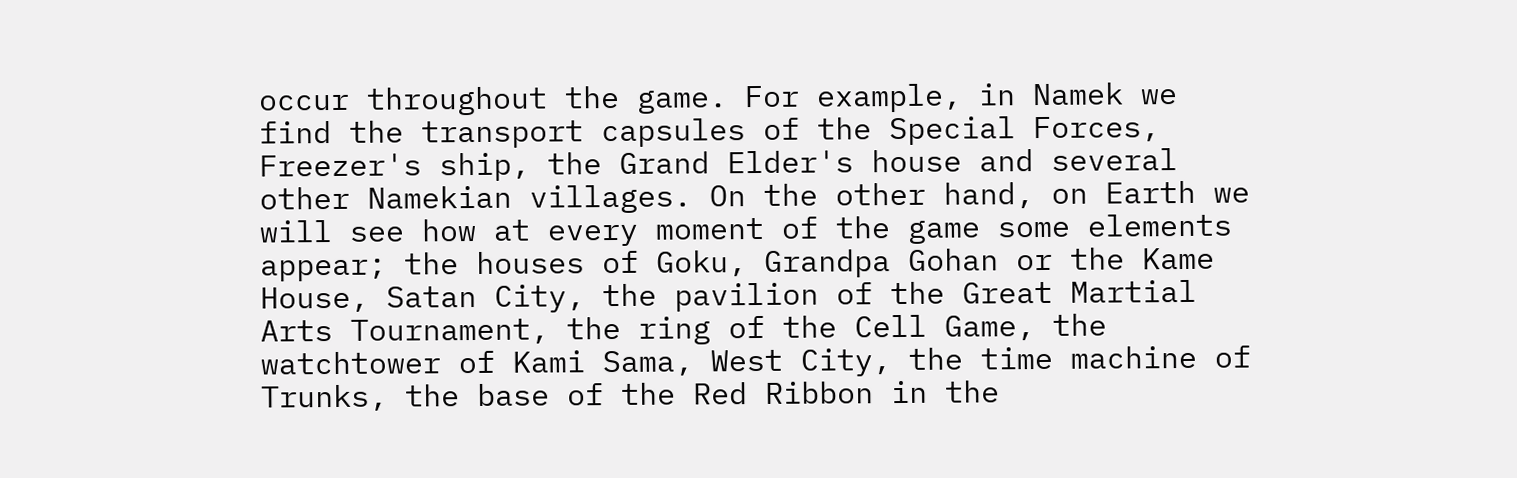occur throughout the game. For example, in Namek we find the transport capsules of the Special Forces, Freezer's ship, the Grand Elder's house and several other Namekian villages. On the other hand, on Earth we will see how at every moment of the game some elements appear; the houses of Goku, Grandpa Gohan or the Kame House, Satan City, the pavilion of the Great Martial Arts Tournament, the ring of the Cell Game, the watchtower of Kami Sama, West City, the time machine of Trunks, the base of the Red Ribbon in the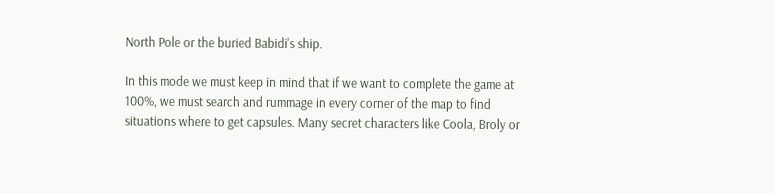North Pole or the buried Babidi's ship.

In this mode we must keep in mind that if we want to complete the game at 100%, we must search and rummage in every corner of the map to find situations where to get capsules. Many secret characters like Coola, Broly or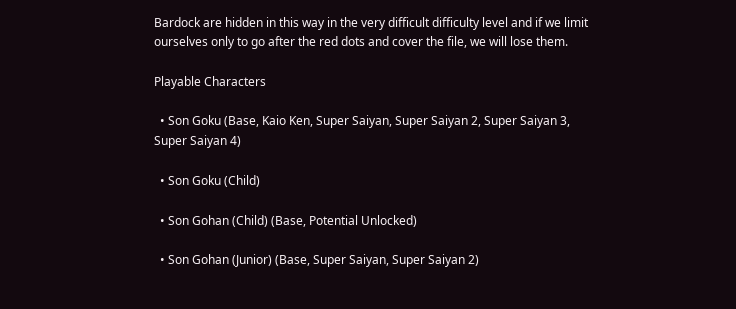Bardock are hidden in this way in the very difficult difficulty level and if we limit ourselves only to go after the red dots and cover the file, we will lose them.

Playable Characters

  • Son Goku (Base, Kaio Ken, Super Saiyan, Super Saiyan 2, Super Saiyan 3, Super Saiyan 4)

  • Son Goku (Child)

  • Son Gohan (Child) (Base, Potential Unlocked)

  • Son Gohan (Junior) (Base, Super Saiyan, Super Saiyan 2)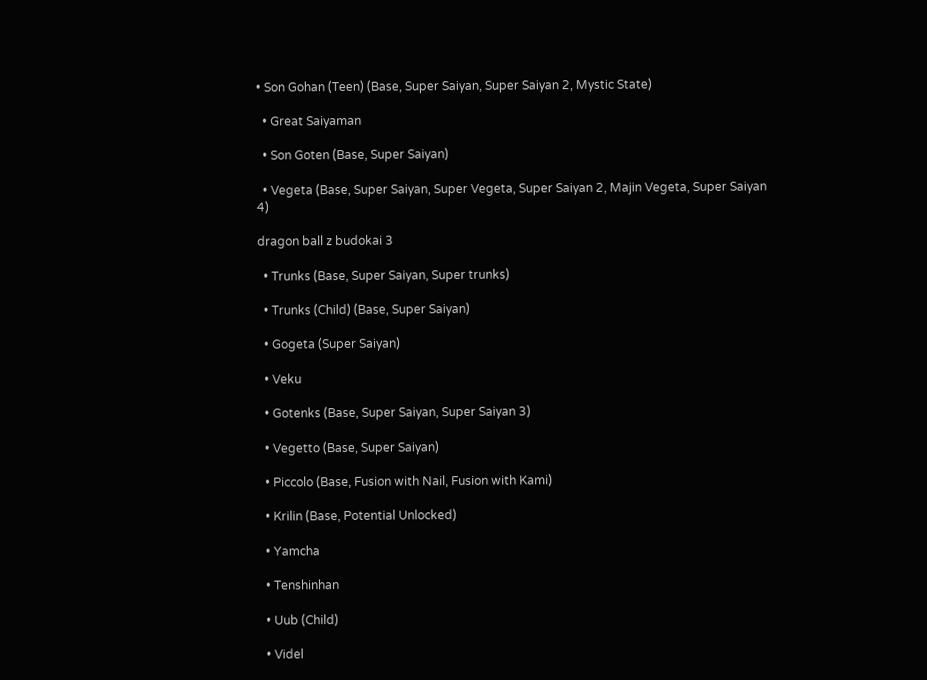• Son Gohan (Teen) (Base, Super Saiyan, Super Saiyan 2, Mystic State)

  • Great Saiyaman

  • Son Goten (Base, Super Saiyan)

  • Vegeta (Base, Super Saiyan, Super Vegeta, Super Saiyan 2, Majin Vegeta, Super Saiyan 4)

dragon ball z budokai 3

  • Trunks (Base, Super Saiyan, Super trunks)

  • Trunks (Child) (Base, Super Saiyan)

  • Gogeta (Super Saiyan)

  • Veku

  • Gotenks (Base, Super Saiyan, Super Saiyan 3)

  • Vegetto (Base, Super Saiyan)

  • Piccolo (Base, Fusion with Nail, Fusion with Kami)

  • Krilin (Base, Potential Unlocked)

  • Yamcha

  • Tenshinhan

  • Uub (Child)

  • Videl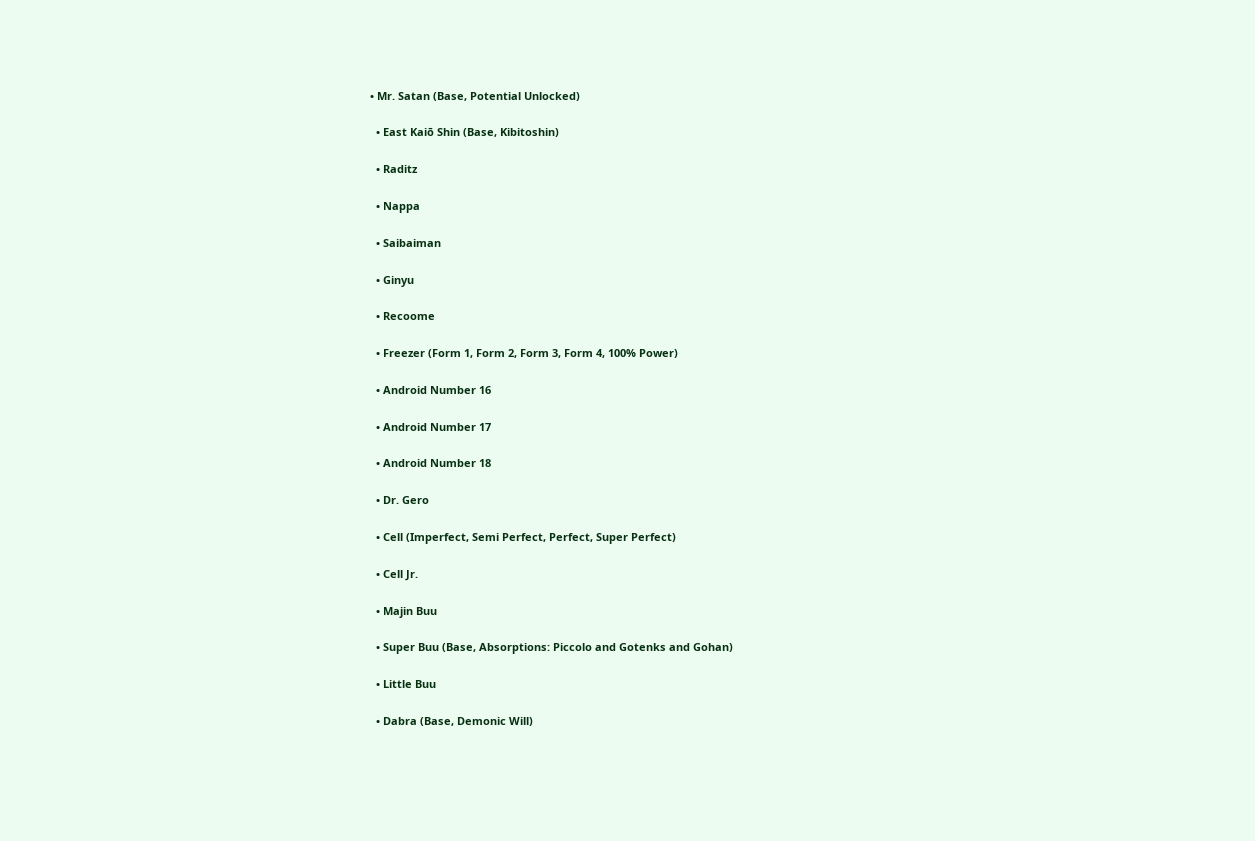• Mr. Satan (Base, Potential Unlocked)

  • East Kaiō Shin (Base, Kibitoshin)

  • Raditz

  • Nappa

  • Saibaiman

  • Ginyu

  • Recoome

  • Freezer (Form 1, Form 2, Form 3, Form 4, 100% Power)

  • Android Number 16

  • Android Number 17

  • Android Number 18

  • Dr. Gero

  • Cell (Imperfect, Semi Perfect, Perfect, Super Perfect)

  • Cell Jr.

  • Majin Buu

  • Super Buu (Base, Absorptions: Piccolo and Gotenks and Gohan)

  • Little Buu

  • Dabra (Base, Demonic Will)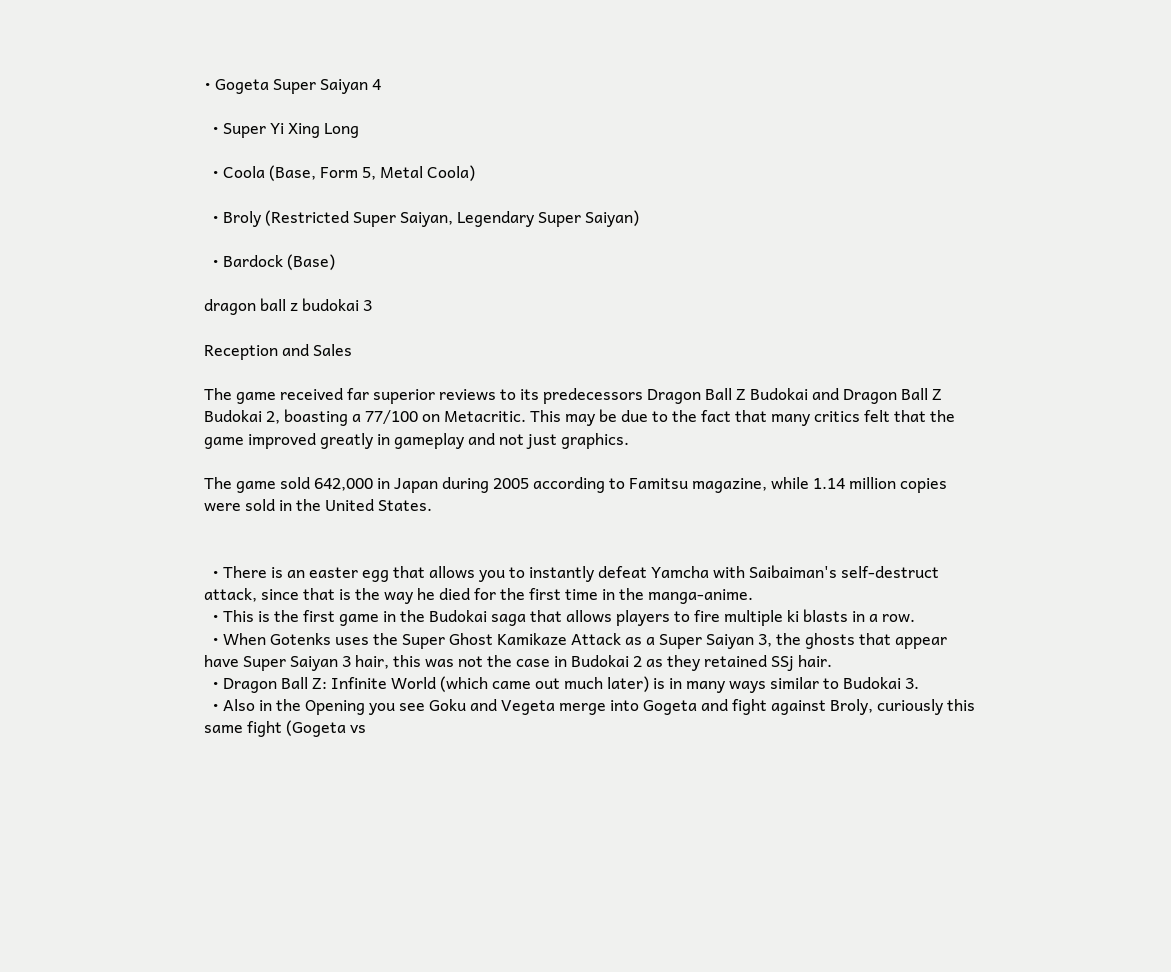• Gogeta Super Saiyan 4

  • Super Yi Xing Long

  • Coola (Base, Form 5, Metal Coola)

  • Broly (Restricted Super Saiyan, Legendary Super Saiyan)

  • Bardock (Base)

dragon ball z budokai 3

Reception and Sales

The game received far superior reviews to its predecessors Dragon Ball Z Budokai and Dragon Ball Z Budokai 2, boasting a 77/100 on Metacritic. This may be due to the fact that many critics felt that the game improved greatly in gameplay and not just graphics.

The game sold 642,000 in Japan during 2005 according to Famitsu magazine, while 1.14 million copies were sold in the United States.


  • There is an easter egg that allows you to instantly defeat Yamcha with Saibaiman's self-destruct attack, since that is the way he died for the first time in the manga-anime.
  • This is the first game in the Budokai saga that allows players to fire multiple ki blasts in a row.
  • When Gotenks uses the Super Ghost Kamikaze Attack as a Super Saiyan 3, the ghosts that appear have Super Saiyan 3 hair, this was not the case in Budokai 2 as they retained SSj hair.
  • Dragon Ball Z: Infinite World (which came out much later) is in many ways similar to Budokai 3.
  • Also in the Opening you see Goku and Vegeta merge into Gogeta and fight against Broly, curiously this same fight (Gogeta vs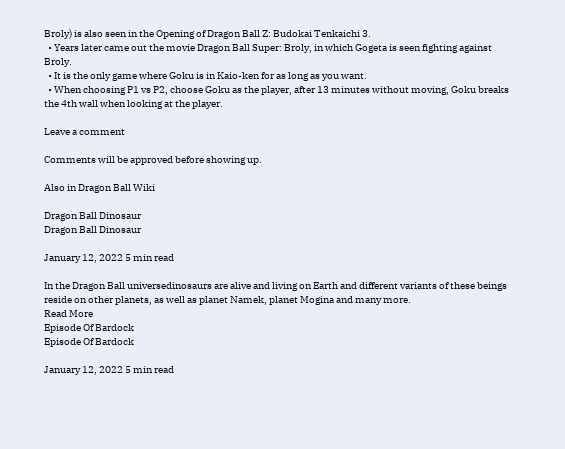Broly) is also seen in the Opening of Dragon Ball Z: Budokai Tenkaichi 3.
  • Years later came out the movie Dragon Ball Super: Broly, in which Gogeta is seen fighting against Broly.
  • It is the only game where Goku is in Kaio-ken for as long as you want.
  • When choosing P1 vs P2, choose Goku as the player, after 13 minutes without moving, Goku breaks the 4th wall when looking at the player.

Leave a comment

Comments will be approved before showing up.

Also in Dragon Ball Wiki

Dragon Ball Dinosaur
Dragon Ball Dinosaur

January 12, 2022 5 min read

In the Dragon Ball universedinosaurs are alive and living on Earth and different variants of these beings reside on other planets, as well as planet Namek, planet Mogina and many more.
Read More
Episode Of Bardock
Episode Of Bardock

January 12, 2022 5 min read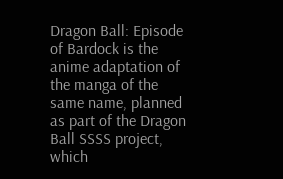Dragon Ball: Episode of Bardock is the anime adaptation of the manga of the same name, planned as part of the Dragon Ball SSSS project, which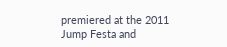premiered at the 2011 Jump Festa and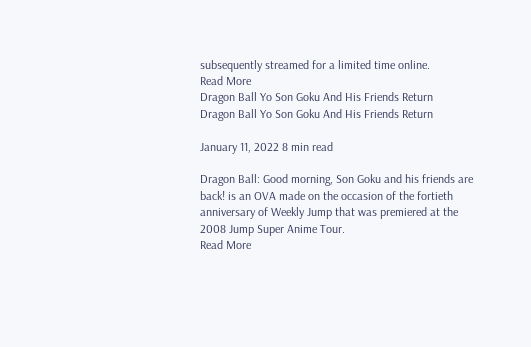subsequently streamed for a limited time online.
Read More
Dragon Ball Yo Son Goku And His Friends Return
Dragon Ball Yo Son Goku And His Friends Return

January 11, 2022 8 min read

Dragon Ball: Good morning, Son Goku and his friends are back! is an OVA made on the occasion of the fortieth anniversary of Weekly Jump that was premiered at the 2008 Jump Super Anime Tour.
Read More